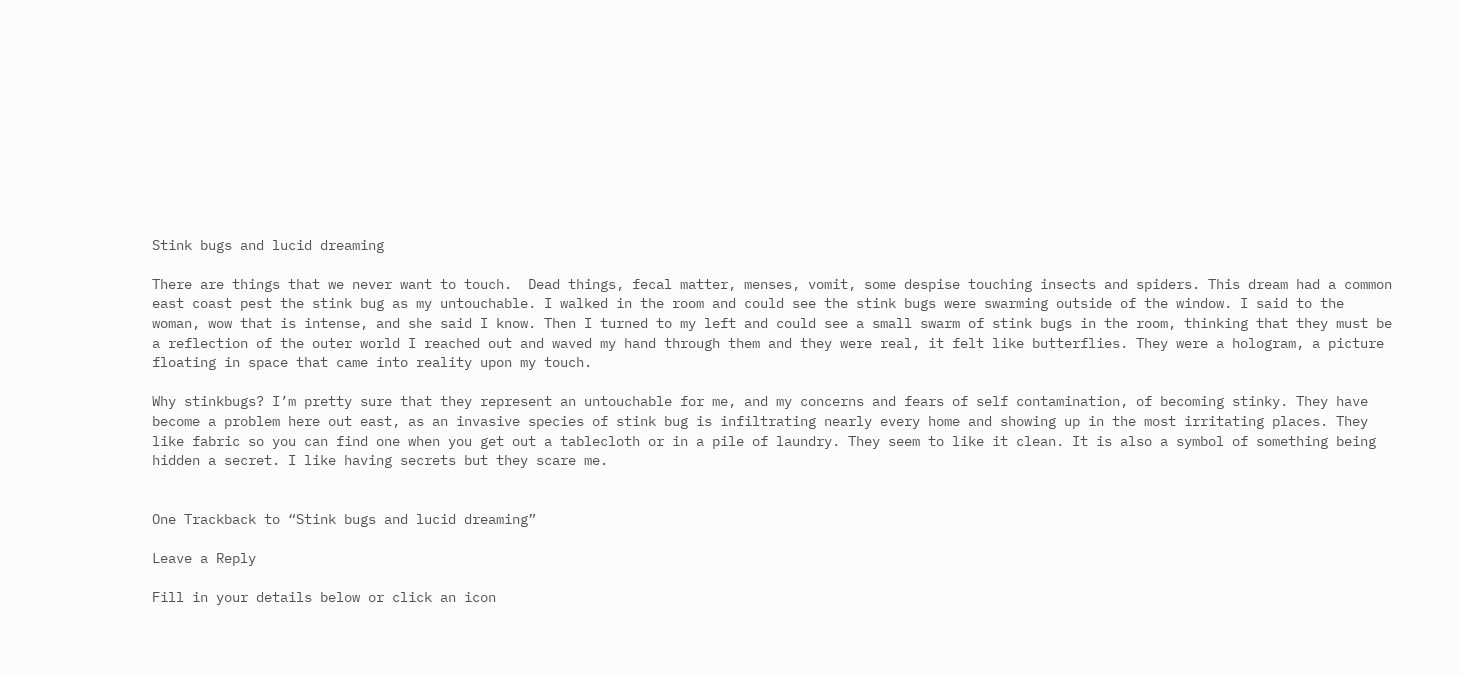Stink bugs and lucid dreaming

There are things that we never want to touch.  Dead things, fecal matter, menses, vomit, some despise touching insects and spiders. This dream had a common east coast pest the stink bug as my untouchable. I walked in the room and could see the stink bugs were swarming outside of the window. I said to the woman, wow that is intense, and she said I know. Then I turned to my left and could see a small swarm of stink bugs in the room, thinking that they must be a reflection of the outer world I reached out and waved my hand through them and they were real, it felt like butterflies. They were a hologram, a picture floating in space that came into reality upon my touch.

Why stinkbugs? I’m pretty sure that they represent an untouchable for me, and my concerns and fears of self contamination, of becoming stinky. They have become a problem here out east, as an invasive species of stink bug is infiltrating nearly every home and showing up in the most irritating places. They like fabric so you can find one when you get out a tablecloth or in a pile of laundry. They seem to like it clean. It is also a symbol of something being hidden a secret. I like having secrets but they scare me.


One Trackback to “Stink bugs and lucid dreaming”

Leave a Reply

Fill in your details below or click an icon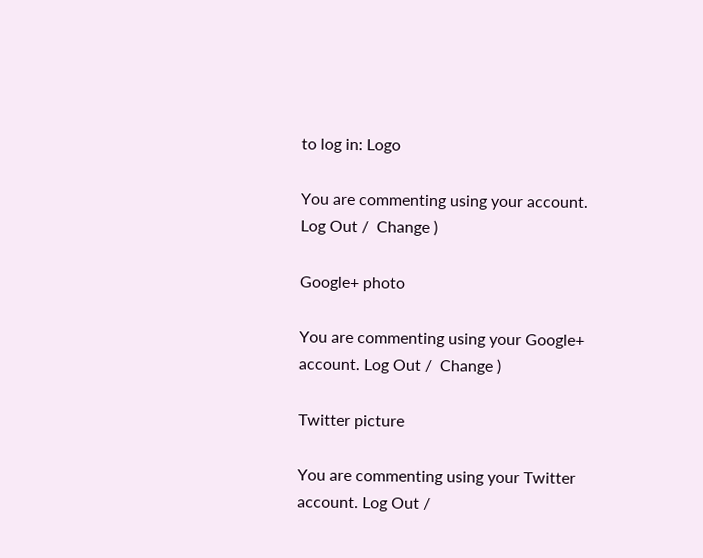to log in: Logo

You are commenting using your account. Log Out /  Change )

Google+ photo

You are commenting using your Google+ account. Log Out /  Change )

Twitter picture

You are commenting using your Twitter account. Log Out /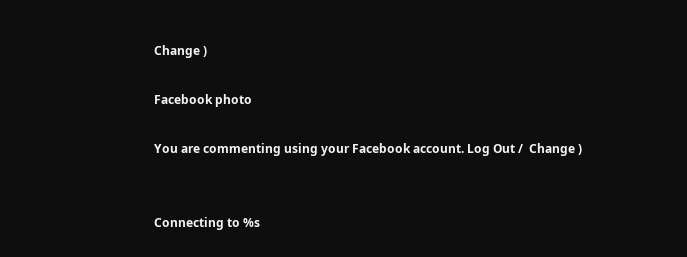Change )

Facebook photo

You are commenting using your Facebook account. Log Out /  Change )


Connecting to %s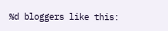%d bloggers like this: